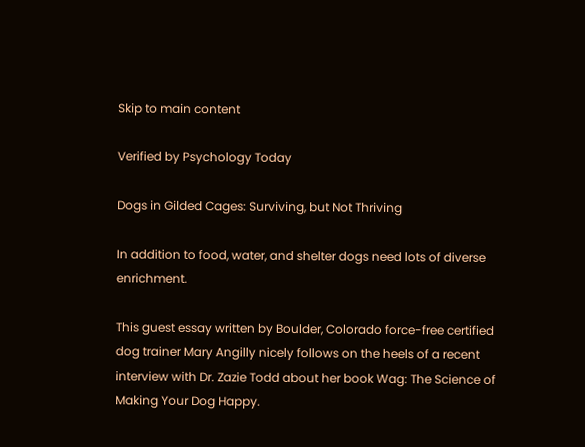Skip to main content

Verified by Psychology Today

Dogs in Gilded Cages: Surviving, but Not Thriving

In addition to food, water, and shelter dogs need lots of diverse enrichment.

This guest essay written by Boulder, Colorado force-free certified dog trainer Mary Angilly nicely follows on the heels of a recent interview with Dr. Zazie Todd about her book Wag: The Science of Making Your Dog Happy.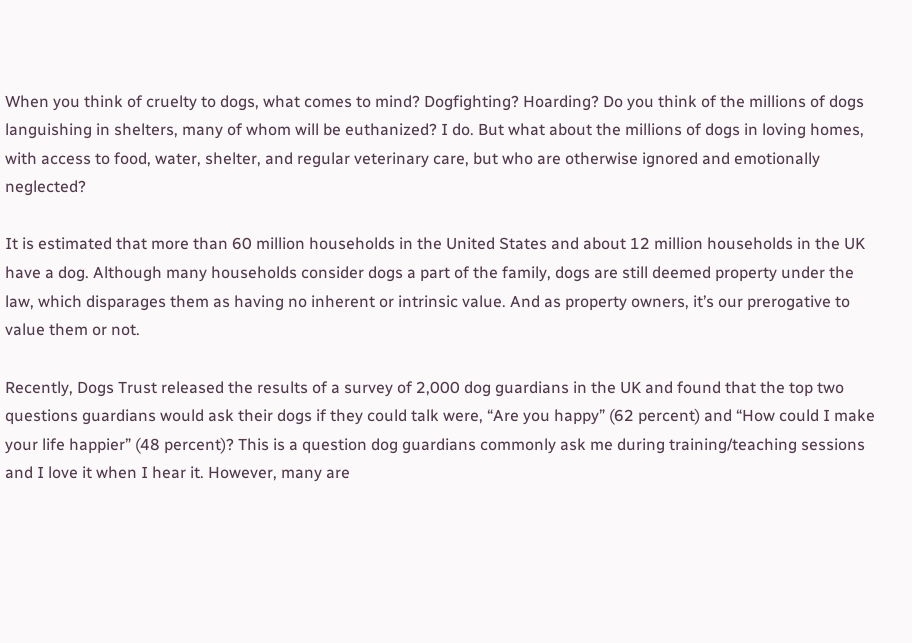When you think of cruelty to dogs, what comes to mind? Dogfighting? Hoarding? Do you think of the millions of dogs languishing in shelters, many of whom will be euthanized? I do. But what about the millions of dogs in loving homes, with access to food, water, shelter, and regular veterinary care, but who are otherwise ignored and emotionally neglected?

It is estimated that more than 60 million households in the United States and about 12 million households in the UK have a dog. Although many households consider dogs a part of the family, dogs are still deemed property under the law, which disparages them as having no inherent or intrinsic value. And as property owners, it’s our prerogative to value them or not.

Recently, Dogs Trust released the results of a survey of 2,000 dog guardians in the UK and found that the top two questions guardians would ask their dogs if they could talk were, “Are you happy” (62 percent) and “How could I make your life happier” (48 percent)? This is a question dog guardians commonly ask me during training/teaching sessions and I love it when I hear it. However, many are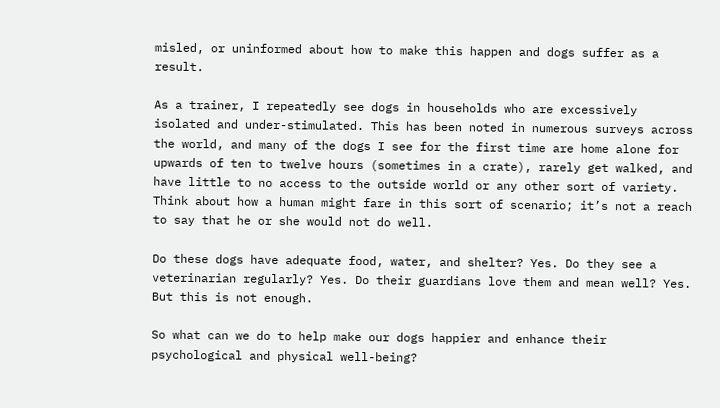misled, or uninformed about how to make this happen and dogs suffer as a result.

As a trainer, I repeatedly see dogs in households who are excessively isolated and under-stimulated. This has been noted in numerous surveys across the world, and many of the dogs I see for the first time are home alone for upwards of ten to twelve hours (sometimes in a crate), rarely get walked, and have little to no access to the outside world or any other sort of variety. Think about how a human might fare in this sort of scenario; it’s not a reach to say that he or she would not do well.

Do these dogs have adequate food, water, and shelter? Yes. Do they see a veterinarian regularly? Yes. Do their guardians love them and mean well? Yes. But this is not enough.

So what can we do to help make our dogs happier and enhance their psychological and physical well-being?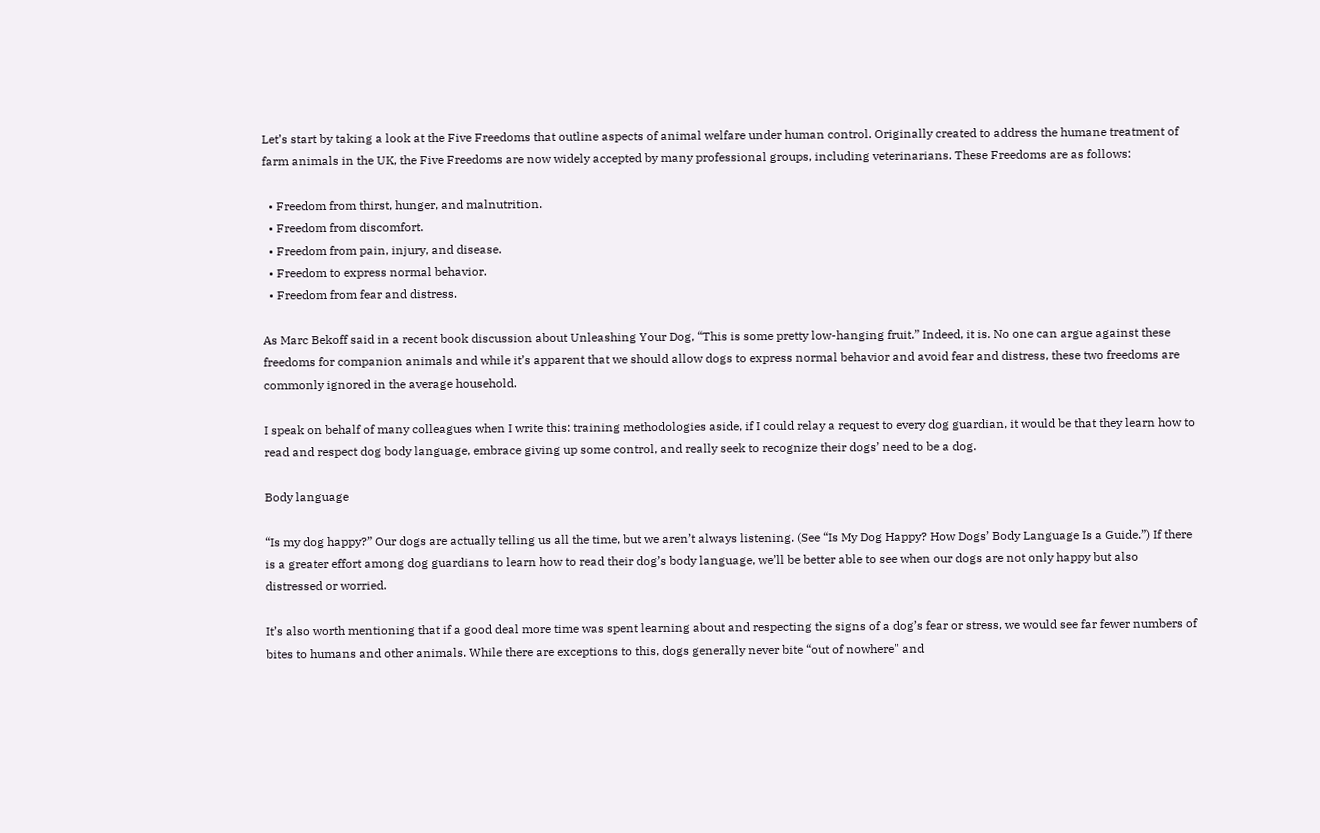Let’s start by taking a look at the Five Freedoms that outline aspects of animal welfare under human control. Originally created to address the humane treatment of farm animals in the UK, the Five Freedoms are now widely accepted by many professional groups, including veterinarians. These Freedoms are as follows:

  • Freedom from thirst, hunger, and malnutrition.
  • Freedom from discomfort.
  • Freedom from pain, injury, and disease.
  • Freedom to express normal behavior.
  • Freedom from fear and distress.

As Marc Bekoff said in a recent book discussion about Unleashing Your Dog, “This is some pretty low-hanging fruit.” Indeed, it is. No one can argue against these freedoms for companion animals and while it’s apparent that we should allow dogs to express normal behavior and avoid fear and distress, these two freedoms are commonly ignored in the average household.

I speak on behalf of many colleagues when I write this: training methodologies aside, if I could relay a request to every dog guardian, it would be that they learn how to read and respect dog body language, embrace giving up some control, and really seek to recognize their dogs’ need to be a dog.

Body language

“Is my dog happy?” Our dogs are actually telling us all the time, but we aren’t always listening. (See “Is My Dog Happy? How Dogs’ Body Language Is a Guide.”) If there is a greater effort among dog guardians to learn how to read their dog’s body language, we’ll be better able to see when our dogs are not only happy but also distressed or worried.

It’s also worth mentioning that if a good deal more time was spent learning about and respecting the signs of a dog’s fear or stress, we would see far fewer numbers of bites to humans and other animals. While there are exceptions to this, dogs generally never bite “out of nowhere" and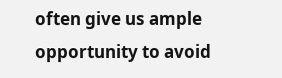often give us ample opportunity to avoid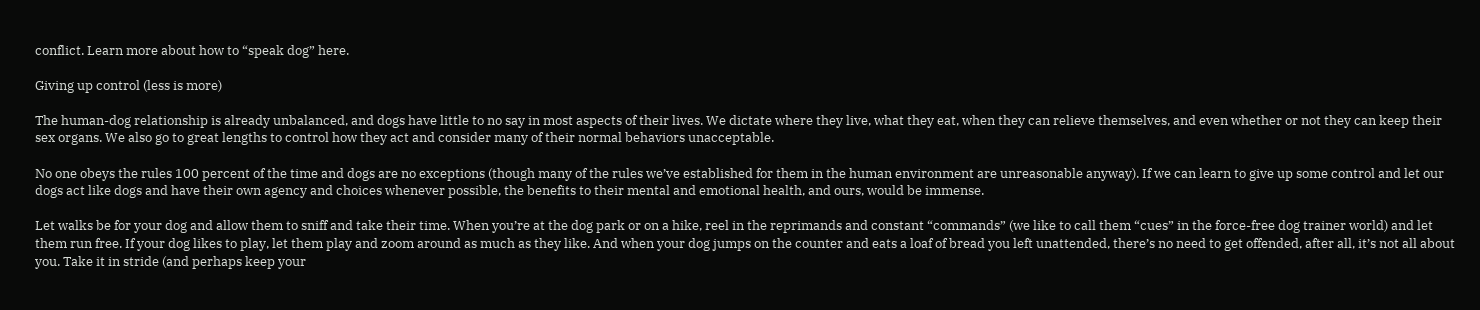conflict. Learn more about how to “speak dog” here.

Giving up control (less is more)

The human-dog relationship is already unbalanced, and dogs have little to no say in most aspects of their lives. We dictate where they live, what they eat, when they can relieve themselves, and even whether or not they can keep their sex organs. We also go to great lengths to control how they act and consider many of their normal behaviors unacceptable.

No one obeys the rules 100 percent of the time and dogs are no exceptions (though many of the rules we’ve established for them in the human environment are unreasonable anyway). If we can learn to give up some control and let our dogs act like dogs and have their own agency and choices whenever possible, the benefits to their mental and emotional health, and ours, would be immense.

Let walks be for your dog and allow them to sniff and take their time. When you’re at the dog park or on a hike, reel in the reprimands and constant “commands” (we like to call them “cues” in the force-free dog trainer world) and let them run free. If your dog likes to play, let them play and zoom around as much as they like. And when your dog jumps on the counter and eats a loaf of bread you left unattended, there’s no need to get offended, after all, it’s not all about you. Take it in stride (and perhaps keep your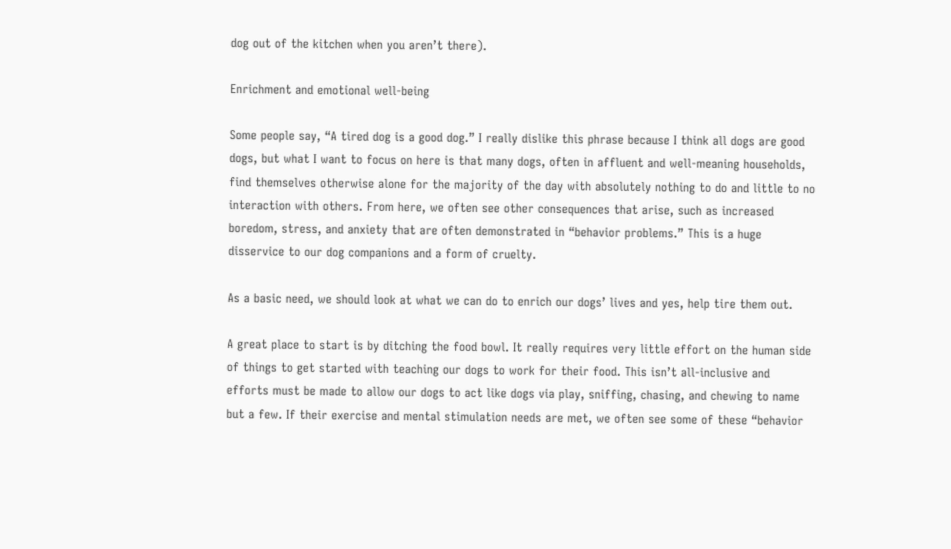dog out of the kitchen when you aren’t there).

Enrichment and emotional well-being

Some people say, “A tired dog is a good dog.” I really dislike this phrase because I think all dogs are good dogs, but what I want to focus on here is that many dogs, often in affluent and well-meaning households, find themselves otherwise alone for the majority of the day with absolutely nothing to do and little to no interaction with others. From here, we often see other consequences that arise, such as increased boredom, stress, and anxiety that are often demonstrated in “behavior problems.” This is a huge disservice to our dog companions and a form of cruelty.

As a basic need, we should look at what we can do to enrich our dogs’ lives and yes, help tire them out.

A great place to start is by ditching the food bowl. It really requires very little effort on the human side of things to get started with teaching our dogs to work for their food. This isn’t all-inclusive and efforts must be made to allow our dogs to act like dogs via play, sniffing, chasing, and chewing to name but a few. If their exercise and mental stimulation needs are met, we often see some of these “behavior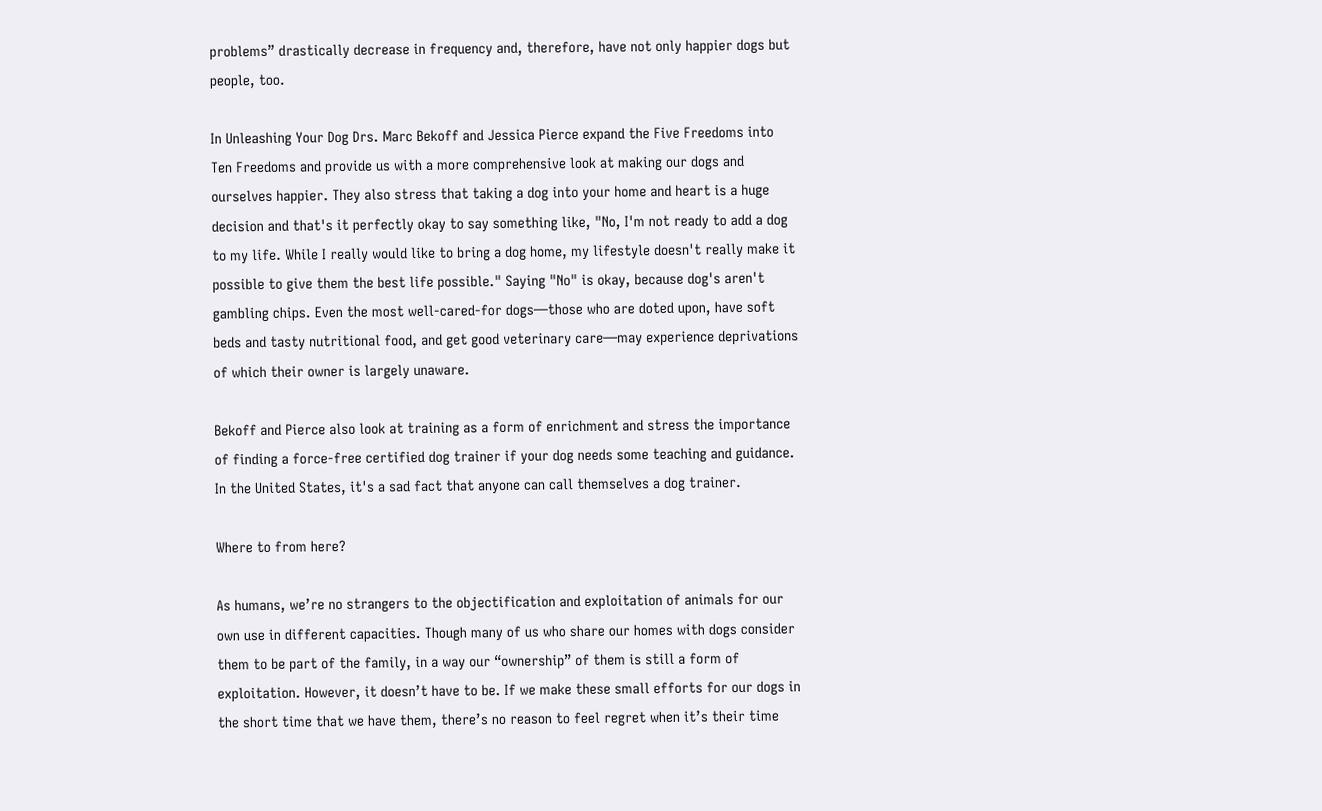problems” drastically decrease in frequency and, therefore, have not only happier dogs but people, too.

In Unleashing Your Dog Drs. Marc Bekoff and Jessica Pierce expand the Five Freedoms into Ten Freedoms and provide us with a more comprehensive look at making our dogs and ourselves happier. They also stress that taking a dog into your home and heart is a huge decision and that's it perfectly okay to say something like, "No, I'm not ready to add a dog to my life. While I really would like to bring a dog home, my lifestyle doesn't really make it possible to give them the best life possible." Saying "No" is okay, because dog's aren't gambling chips. Even the most well-cared-for dogs—those who are doted upon, have soft beds and tasty nutritional food, and get good veterinary care—may experience deprivations of which their owner is largely unaware.

Bekoff and Pierce also look at training as a form of enrichment and stress the importance of finding a force-free certified dog trainer if your dog needs some teaching and guidance. In the United States, it's a sad fact that anyone can call themselves a dog trainer.

Where to from here?

As humans, we’re no strangers to the objectification and exploitation of animals for our own use in different capacities. Though many of us who share our homes with dogs consider them to be part of the family, in a way our “ownership” of them is still a form of exploitation. However, it doesn’t have to be. If we make these small efforts for our dogs in the short time that we have them, there’s no reason to feel regret when it’s their time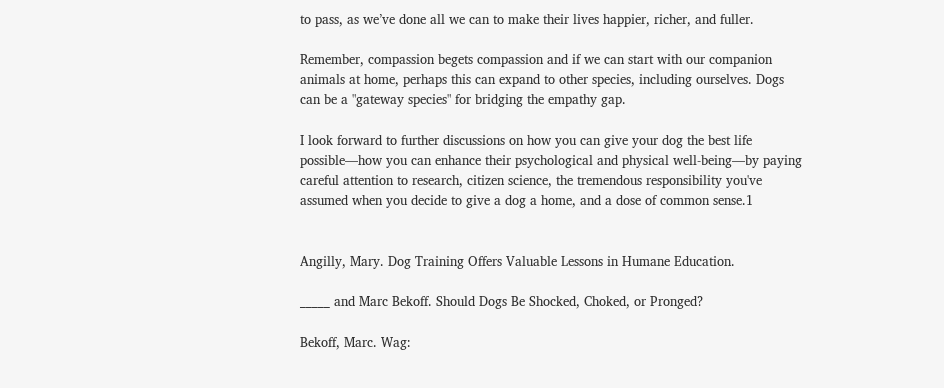to pass, as we’ve done all we can to make their lives happier, richer, and fuller.

Remember, compassion begets compassion and if we can start with our companion animals at home, perhaps this can expand to other species, including ourselves. Dogs can be a "gateway species" for bridging the empathy gap.

I look forward to further discussions on how you can give your dog the best life possible—how you can enhance their psychological and physical well-being—by paying careful attention to research, citizen science, the tremendous responsibility you've assumed when you decide to give a dog a home, and a dose of common sense.1


Angilly, Mary. Dog Training Offers Valuable Lessons in Humane Education.

_____ and Marc Bekoff. Should Dogs Be Shocked, Choked, or Pronged?

Bekoff, Marc. Wag: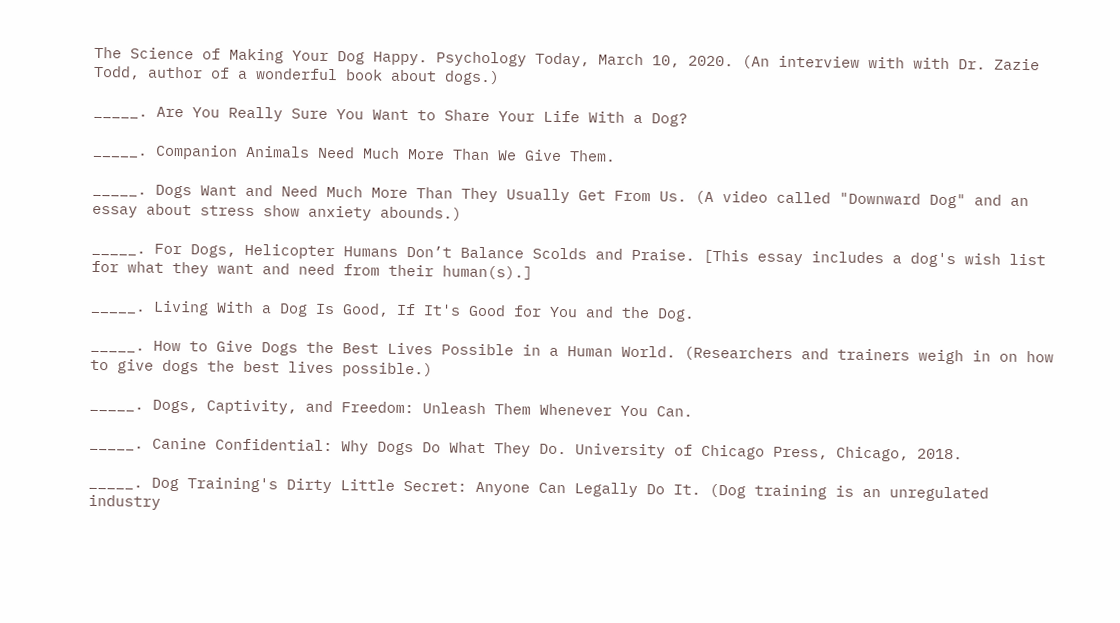The Science of Making Your Dog Happy. Psychology Today, March 10, 2020. (An interview with with Dr. Zazie Todd, author of a wonderful book about dogs.)

_____. Are You Really Sure You Want to Share Your Life With a Dog?

_____. Companion Animals Need Much More Than We Give Them.

_____. Dogs Want and Need Much More Than They Usually Get From Us. (A video called "Downward Dog" and an essay about stress show anxiety abounds.)

_____. For Dogs, Helicopter Humans Don’t Balance Scolds and Praise. [This essay includes a dog's wish list for what they want and need from their human(s).]

_____. Living With a Dog Is Good, If It's Good for You and the Dog.

_____. How to Give Dogs the Best Lives Possible in a Human World. (Researchers and trainers weigh in on how to give dogs the best lives possible.)

_____. Dogs, Captivity, and Freedom: Unleash Them Whenever You Can.

_____. Canine Confidential: Why Dogs Do What They Do. University of Chicago Press, Chicago, 2018.

_____. Dog Training's Dirty Little Secret: Anyone Can Legally Do It. (Dog training is an unregulated industry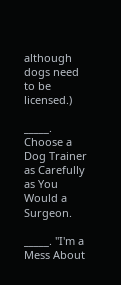although dogs need to be licensed.)

_____. Choose a Dog Trainer as Carefully as You Would a Surgeon.

_____. "I'm a Mess About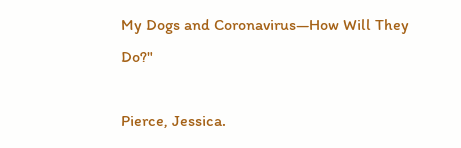My Dogs and Coronavirus—How Will They Do?"

Pierce, Jessica.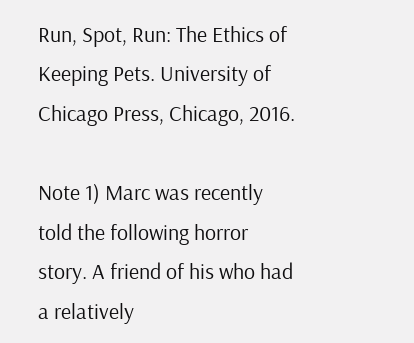Run, Spot, Run: The Ethics of Keeping Pets. University of Chicago Press, Chicago, 2016.

Note 1) Marc was recently told the following horror story. A friend of his who had a relatively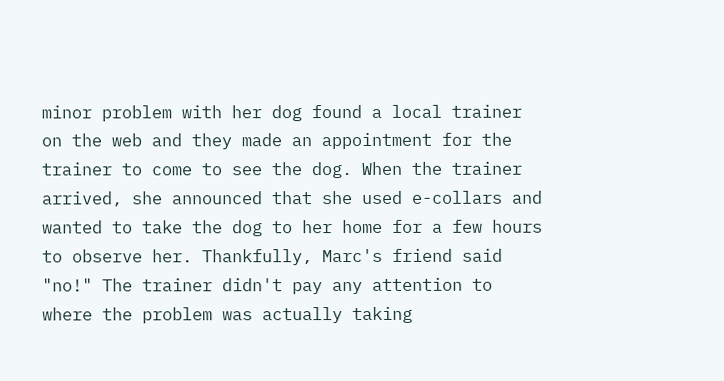minor problem with her dog found a local trainer on the web and they made an appointment for the trainer to come to see the dog. When the trainer arrived, she announced that she used e-collars and wanted to take the dog to her home for a few hours to observe her. Thankfully, Marc's friend said "no!" The trainer didn't pay any attention to where the problem was actually taking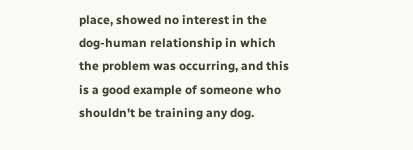place, showed no interest in the dog-human relationship in which the problem was occurring, and this is a good example of someone who shouldn't be training any dog.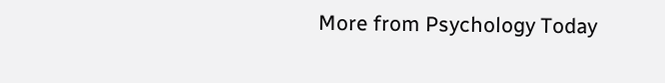More from Psychology Today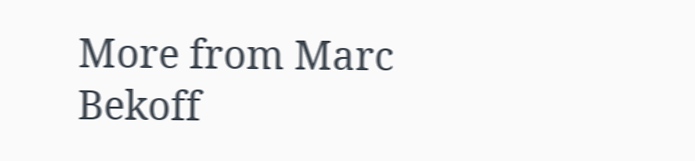More from Marc Bekoff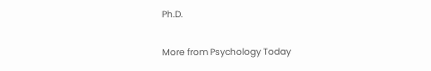Ph.D.

More from Psychology Today